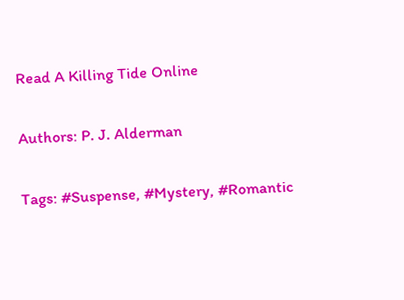Read A Killing Tide Online

Authors: P. J. Alderman

Tags: #Suspense, #Mystery, #Romantic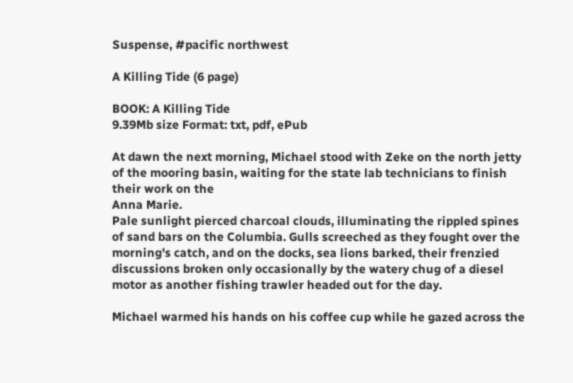Suspense, #pacific northwest

A Killing Tide (6 page)

BOOK: A Killing Tide
9.39Mb size Format: txt, pdf, ePub

At dawn the next morning, Michael stood with Zeke on the north jetty of the mooring basin, waiting for the state lab technicians to finish their work on the
Anna Marie.
Pale sunlight pierced charcoal clouds, illuminating the rippled spines of sand bars on the Columbia. Gulls screeched as they fought over the morning's catch, and on the docks, sea lions barked, their frenzied discussions broken only occasionally by the watery chug of a diesel motor as another fishing trawler headed out for the day.

Michael warmed his hands on his coffee cup while he gazed across the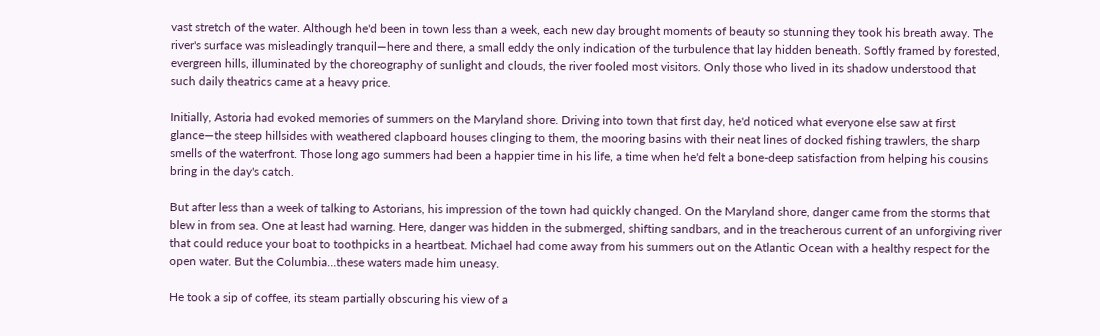vast stretch of the water. Although he'd been in town less than a week, each new day brought moments of beauty so stunning they took his breath away. The river's surface was misleadingly tranquil—here and there, a small eddy the only indication of the turbulence that lay hidden beneath. Softly framed by forested, evergreen hills, illuminated by the choreography of sunlight and clouds, the river fooled most visitors. Only those who lived in its shadow understood that such daily theatrics came at a heavy price.

Initially, Astoria had evoked memories of summers on the Maryland shore. Driving into town that first day, he'd noticed what everyone else saw at first glance—the steep hillsides with weathered clapboard houses clinging to them, the mooring basins with their neat lines of docked fishing trawlers, the sharp smells of the waterfront. Those long ago summers had been a happier time in his life, a time when he'd felt a bone-deep satisfaction from helping his cousins bring in the day's catch.

But after less than a week of talking to Astorians, his impression of the town had quickly changed. On the Maryland shore, danger came from the storms that blew in from sea. One at least had warning. Here, danger was hidden in the submerged, shifting sandbars, and in the treacherous current of an unforgiving river that could reduce your boat to toothpicks in a heartbeat. Michael had come away from his summers out on the Atlantic Ocean with a healthy respect for the open water. But the Columbia…these waters made him uneasy.

He took a sip of coffee, its steam partially obscuring his view of a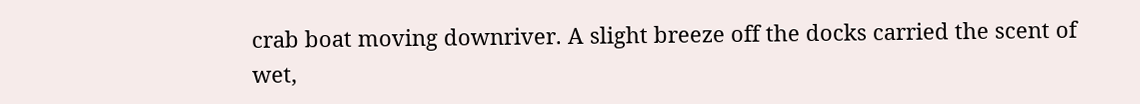crab boat moving downriver. A slight breeze off the docks carried the scent of wet,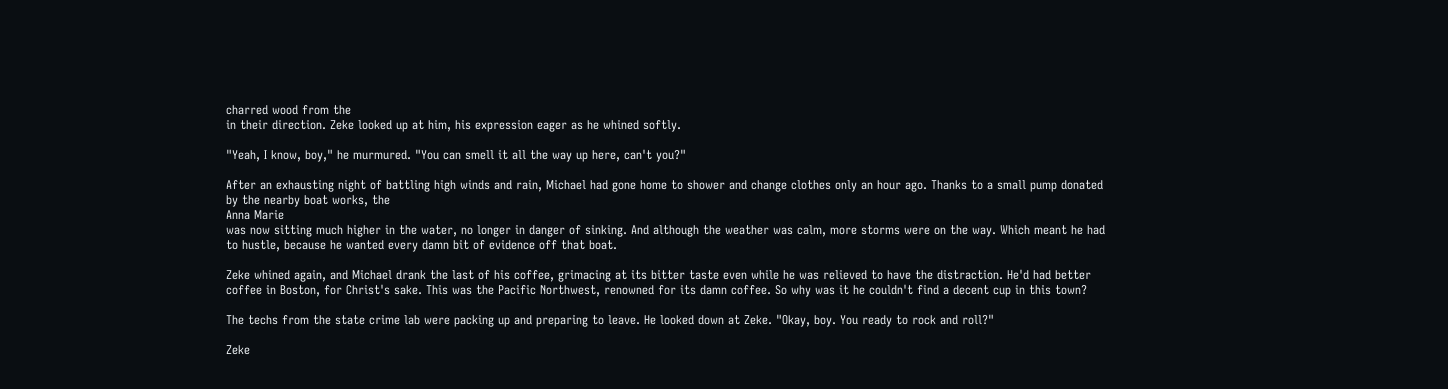charred wood from the
in their direction. Zeke looked up at him, his expression eager as he whined softly.

"Yeah, I know, boy," he murmured. "You can smell it all the way up here, can't you?"

After an exhausting night of battling high winds and rain, Michael had gone home to shower and change clothes only an hour ago. Thanks to a small pump donated by the nearby boat works, the
Anna Marie
was now sitting much higher in the water, no longer in danger of sinking. And although the weather was calm, more storms were on the way. Which meant he had to hustle, because he wanted every damn bit of evidence off that boat.

Zeke whined again, and Michael drank the last of his coffee, grimacing at its bitter taste even while he was relieved to have the distraction. He'd had better coffee in Boston, for Christ's sake. This was the Pacific Northwest, renowned for its damn coffee. So why was it he couldn't find a decent cup in this town?

The techs from the state crime lab were packing up and preparing to leave. He looked down at Zeke. "Okay, boy. You ready to rock and roll?"

Zeke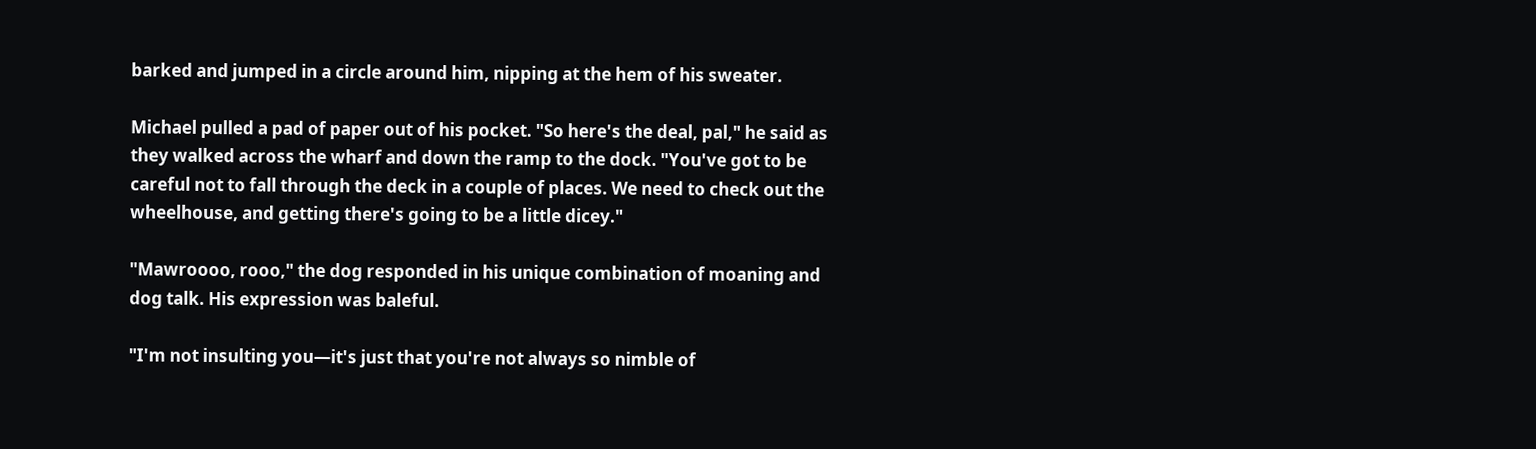barked and jumped in a circle around him, nipping at the hem of his sweater.

Michael pulled a pad of paper out of his pocket. "So here's the deal, pal," he said as they walked across the wharf and down the ramp to the dock. "You've got to be careful not to fall through the deck in a couple of places. We need to check out the wheelhouse, and getting there's going to be a little dicey."

"Mawroooo, rooo," the dog responded in his unique combination of moaning and dog talk. His expression was baleful.

"I'm not insulting you—it's just that you're not always so nimble of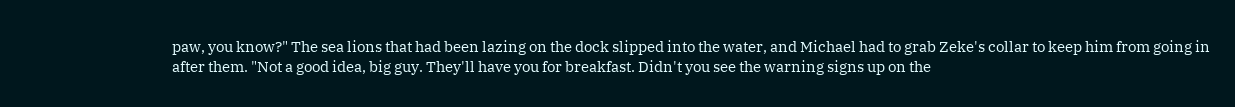paw, you know?" The sea lions that had been lazing on the dock slipped into the water, and Michael had to grab Zeke's collar to keep him from going in after them. "Not a good idea, big guy. They'll have you for breakfast. Didn't you see the warning signs up on the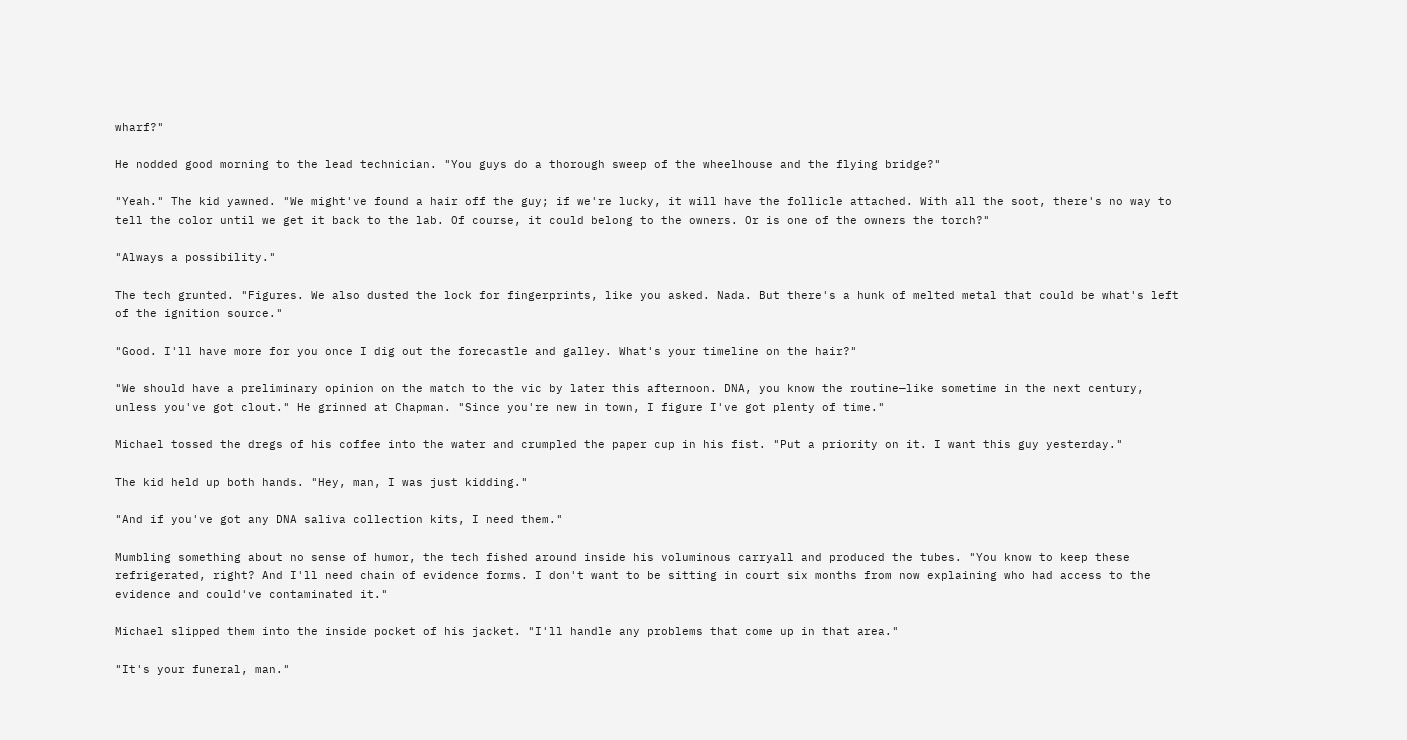wharf?"

He nodded good morning to the lead technician. "You guys do a thorough sweep of the wheelhouse and the flying bridge?"

"Yeah." The kid yawned. "We might've found a hair off the guy; if we're lucky, it will have the follicle attached. With all the soot, there's no way to tell the color until we get it back to the lab. Of course, it could belong to the owners. Or is one of the owners the torch?"

"Always a possibility."

The tech grunted. "Figures. We also dusted the lock for fingerprints, like you asked. Nada. But there's a hunk of melted metal that could be what's left of the ignition source."

"Good. I'll have more for you once I dig out the forecastle and galley. What's your timeline on the hair?"

"We should have a preliminary opinion on the match to the vic by later this afternoon. DNA, you know the routine—like sometime in the next century, unless you've got clout." He grinned at Chapman. "Since you're new in town, I figure I've got plenty of time."

Michael tossed the dregs of his coffee into the water and crumpled the paper cup in his fist. "Put a priority on it. I want this guy yesterday."

The kid held up both hands. "Hey, man, I was just kidding."

"And if you've got any DNA saliva collection kits, I need them."

Mumbling something about no sense of humor, the tech fished around inside his voluminous carryall and produced the tubes. "You know to keep these refrigerated, right? And I'll need chain of evidence forms. I don't want to be sitting in court six months from now explaining who had access to the evidence and could've contaminated it."

Michael slipped them into the inside pocket of his jacket. "I'll handle any problems that come up in that area."

"It's your funeral, man."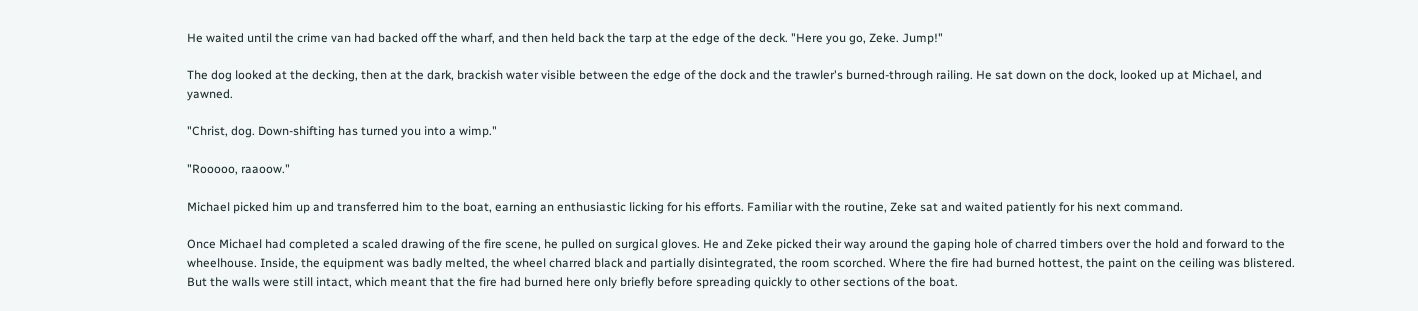He waited until the crime van had backed off the wharf, and then held back the tarp at the edge of the deck. "Here you go, Zeke. Jump!"

The dog looked at the decking, then at the dark, brackish water visible between the edge of the dock and the trawler's burned-through railing. He sat down on the dock, looked up at Michael, and yawned.

"Christ, dog. Down-shifting has turned you into a wimp."

"Rooooo, raaoow."

Michael picked him up and transferred him to the boat, earning an enthusiastic licking for his efforts. Familiar with the routine, Zeke sat and waited patiently for his next command.

Once Michael had completed a scaled drawing of the fire scene, he pulled on surgical gloves. He and Zeke picked their way around the gaping hole of charred timbers over the hold and forward to the wheelhouse. Inside, the equipment was badly melted, the wheel charred black and partially disintegrated, the room scorched. Where the fire had burned hottest, the paint on the ceiling was blistered. But the walls were still intact, which meant that the fire had burned here only briefly before spreading quickly to other sections of the boat.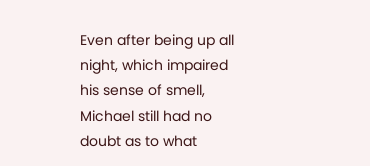Even after being up all night, which impaired his sense of smell, Michael still had no doubt as to what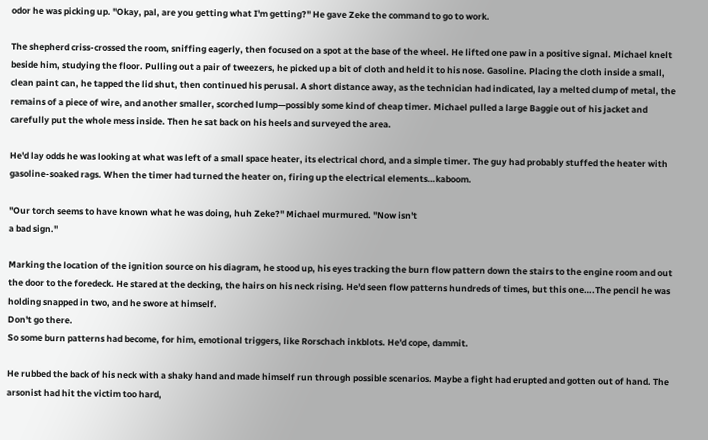odor he was picking up. "Okay, pal, are you getting what I'm getting?" He gave Zeke the command to go to work.

The shepherd criss-crossed the room, sniffing eagerly, then focused on a spot at the base of the wheel. He lifted one paw in a positive signal. Michael knelt beside him, studying the floor. Pulling out a pair of tweezers, he picked up a bit of cloth and held it to his nose. Gasoline. Placing the cloth inside a small, clean paint can, he tapped the lid shut, then continued his perusal. A short distance away, as the technician had indicated, lay a melted clump of metal, the remains of a piece of wire, and another smaller, scorched lump—possibly some kind of cheap timer. Michael pulled a large Baggie out of his jacket and carefully put the whole mess inside. Then he sat back on his heels and surveyed the area.

He'd lay odds he was looking at what was left of a small space heater, its electrical chord, and a simple timer. The guy had probably stuffed the heater with gasoline-soaked rags. When the timer had turned the heater on, firing up the electrical elements…kaboom.

"Our torch seems to have known what he was doing, huh Zeke?" Michael murmured. "Now isn't
a bad sign."

Marking the location of the ignition source on his diagram, he stood up, his eyes tracking the burn flow pattern down the stairs to the engine room and out the door to the foredeck. He stared at the decking, the hairs on his neck rising. He'd seen flow patterns hundreds of times, but this one….The pencil he was holding snapped in two, and he swore at himself.
Don't go there.
So some burn patterns had become, for him, emotional triggers, like Rorschach inkblots. He'd cope, dammit.

He rubbed the back of his neck with a shaky hand and made himself run through possible scenarios. Maybe a fight had erupted and gotten out of hand. The arsonist had hit the victim too hard,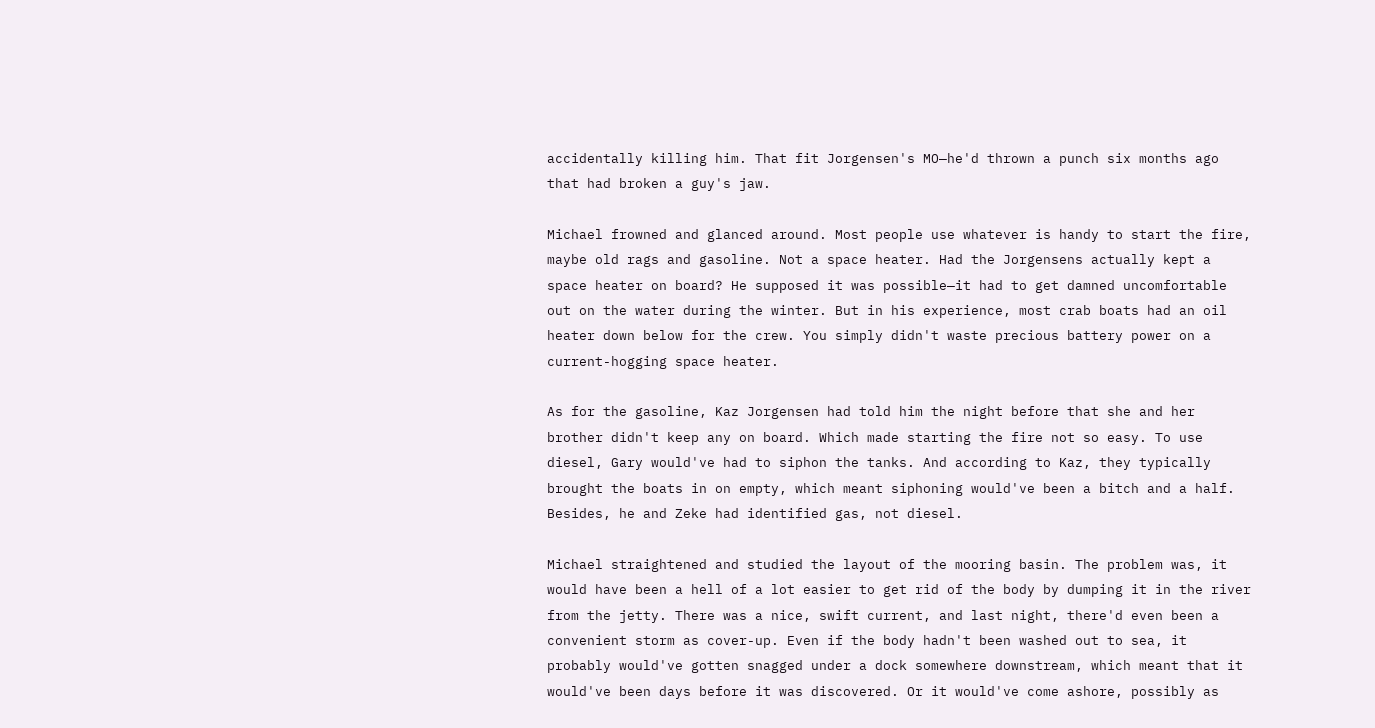accidentally killing him. That fit Jorgensen's MO—he'd thrown a punch six months ago that had broken a guy's jaw.

Michael frowned and glanced around. Most people use whatever is handy to start the fire, maybe old rags and gasoline. Not a space heater. Had the Jorgensens actually kept a space heater on board? He supposed it was possible—it had to get damned uncomfortable out on the water during the winter. But in his experience, most crab boats had an oil heater down below for the crew. You simply didn't waste precious battery power on a current-hogging space heater.

As for the gasoline, Kaz Jorgensen had told him the night before that she and her brother didn't keep any on board. Which made starting the fire not so easy. To use diesel, Gary would've had to siphon the tanks. And according to Kaz, they typically brought the boats in on empty, which meant siphoning would've been a bitch and a half. Besides, he and Zeke had identified gas, not diesel.

Michael straightened and studied the layout of the mooring basin. The problem was, it would have been a hell of a lot easier to get rid of the body by dumping it in the river from the jetty. There was a nice, swift current, and last night, there'd even been a convenient storm as cover-up. Even if the body hadn't been washed out to sea, it probably would've gotten snagged under a dock somewhere downstream, which meant that it would've been days before it was discovered. Or it would've come ashore, possibly as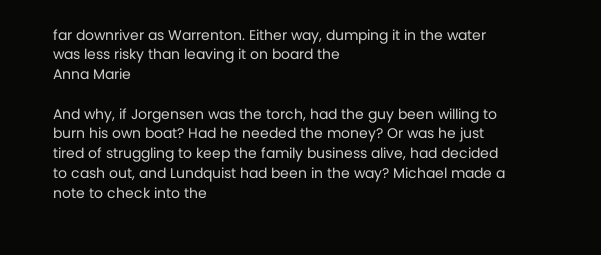far downriver as Warrenton. Either way, dumping it in the water was less risky than leaving it on board the
Anna Marie

And why, if Jorgensen was the torch, had the guy been willing to burn his own boat? Had he needed the money? Or was he just tired of struggling to keep the family business alive, had decided to cash out, and Lundquist had been in the way? Michael made a note to check into the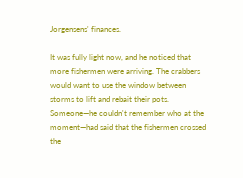Jorgensens' finances.

It was fully light now, and he noticed that more fishermen were arriving. The crabbers would want to use the window between storms to lift and rebait their pots. Someone—he couldn't remember who at the moment—had said that the fishermen crossed the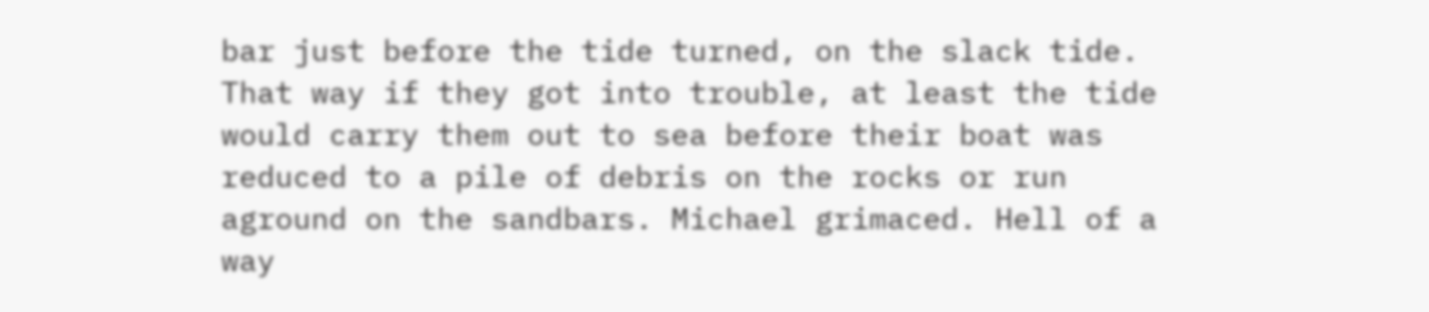bar just before the tide turned, on the slack tide. That way if they got into trouble, at least the tide would carry them out to sea before their boat was reduced to a pile of debris on the rocks or run aground on the sandbars. Michael grimaced. Hell of a way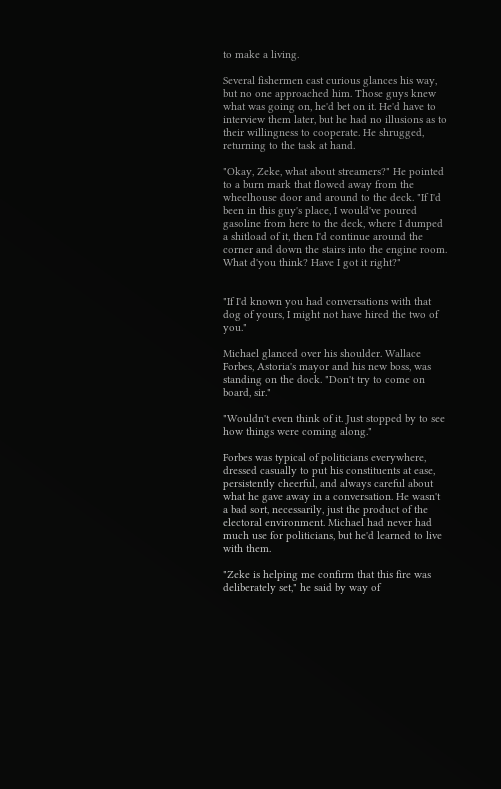to make a living.

Several fishermen cast curious glances his way, but no one approached him. Those guys knew what was going on, he'd bet on it. He'd have to interview them later, but he had no illusions as to their willingness to cooperate. He shrugged, returning to the task at hand.

"Okay, Zeke, what about streamers?" He pointed to a burn mark that flowed away from the wheelhouse door and around to the deck. "If I'd been in this guy's place, I would've poured gasoline from here to the deck, where I dumped a shitload of it, then I'd continue around the corner and down the stairs into the engine room. What d'you think? Have I got it right?"


"If I'd known you had conversations with that dog of yours, I might not have hired the two of you."

Michael glanced over his shoulder. Wallace Forbes, Astoria's mayor and his new boss, was standing on the dock. "Don't try to come on board, sir."

"Wouldn't even think of it. Just stopped by to see how things were coming along."

Forbes was typical of politicians everywhere, dressed casually to put his constituents at ease, persistently cheerful, and always careful about what he gave away in a conversation. He wasn't a bad sort, necessarily, just the product of the electoral environment. Michael had never had much use for politicians, but he'd learned to live with them.

"Zeke is helping me confirm that this fire was deliberately set," he said by way of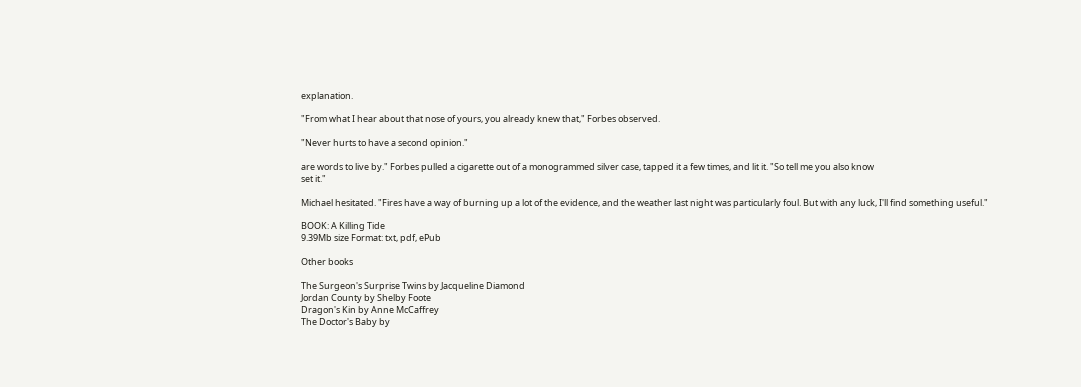explanation.

"From what I hear about that nose of yours, you already knew that," Forbes observed.

"Never hurts to have a second opinion."

are words to live by." Forbes pulled a cigarette out of a monogrammed silver case, tapped it a few times, and lit it. "So tell me you also know
set it."

Michael hesitated. "Fires have a way of burning up a lot of the evidence, and the weather last night was particularly foul. But with any luck, I'll find something useful."

BOOK: A Killing Tide
9.39Mb size Format: txt, pdf, ePub

Other books

The Surgeon's Surprise Twins by Jacqueline Diamond
Jordan County by Shelby Foote
Dragon's Kin by Anne McCaffrey
The Doctor's Baby by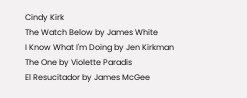Cindy Kirk
The Watch Below by James White
I Know What I'm Doing by Jen Kirkman
The One by Violette Paradis
El Resucitador by James McGee